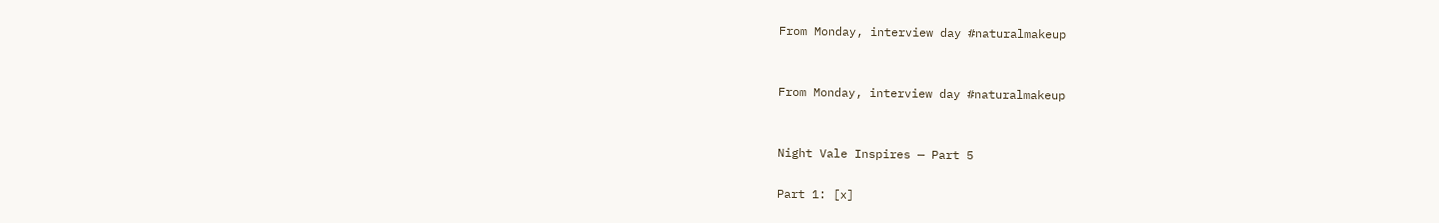From Monday, interview day #naturalmakeup


From Monday, interview day #naturalmakeup


Night Vale Inspires — Part 5

Part 1: [x]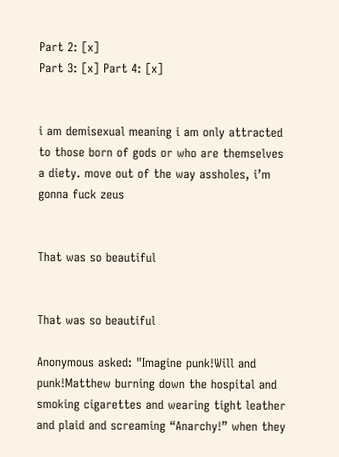Part 2: [x]
Part 3: [x] Part 4: [x]


i am demisexual meaning i am only attracted to those born of gods or who are themselves a diety. move out of the way assholes, i’m gonna fuck zeus


That was so beautiful


That was so beautiful

Anonymous asked: "Imagine punk!Will and punk!Matthew burning down the hospital and smoking cigarettes and wearing tight leather and plaid and screaming “Anarchy!” when they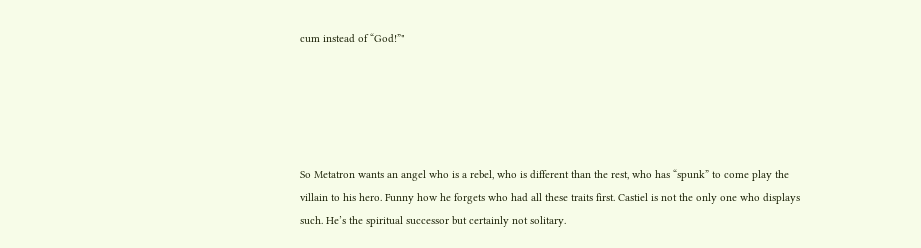cum instead of “God!”"





So Metatron wants an angel who is a rebel, who is different than the rest, who has “spunk” to come play the villain to his hero. Funny how he forgets who had all these traits first. Castiel is not the only one who displays such. He’s the spiritual successor but certainly not solitary.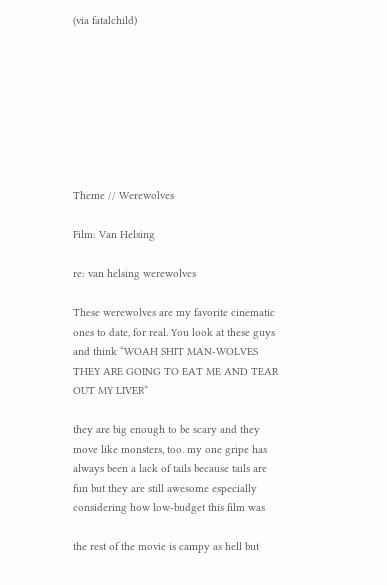(via fatalchild)








Theme // Werewolves

Film: Van Helsing

re: van helsing werewolves

These werewolves are my favorite cinematic ones to date, for real. You look at these guys and think “WOAH SHIT MAN-WOLVES THEY ARE GOING TO EAT ME AND TEAR OUT MY LIVER”

they are big enough to be scary and they move like monsters, too. my one gripe has always been a lack of tails because tails are fun but they are still awesome especially considering how low-budget this film was

the rest of the movie is campy as hell but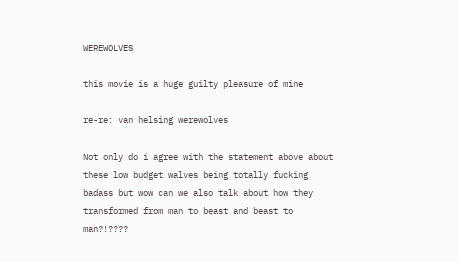WEREWOLVES

this movie is a huge guilty pleasure of mine

re-re: van helsing werewolves

Not only do i agree with the statement above about these low budget walves being totally fucking badass but wow can we also talk about how they transformed from man to beast and beast to man?!????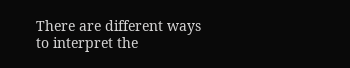There are different ways to interpret the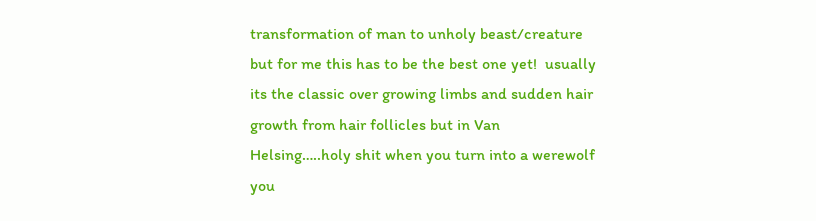transformation of man to unholy beast/creature but for me this has to be the best one yet!  usually its the classic over growing limbs and sudden hair growth from hair follicles but in Van Helsing…..holy shit when you turn into a werewolf you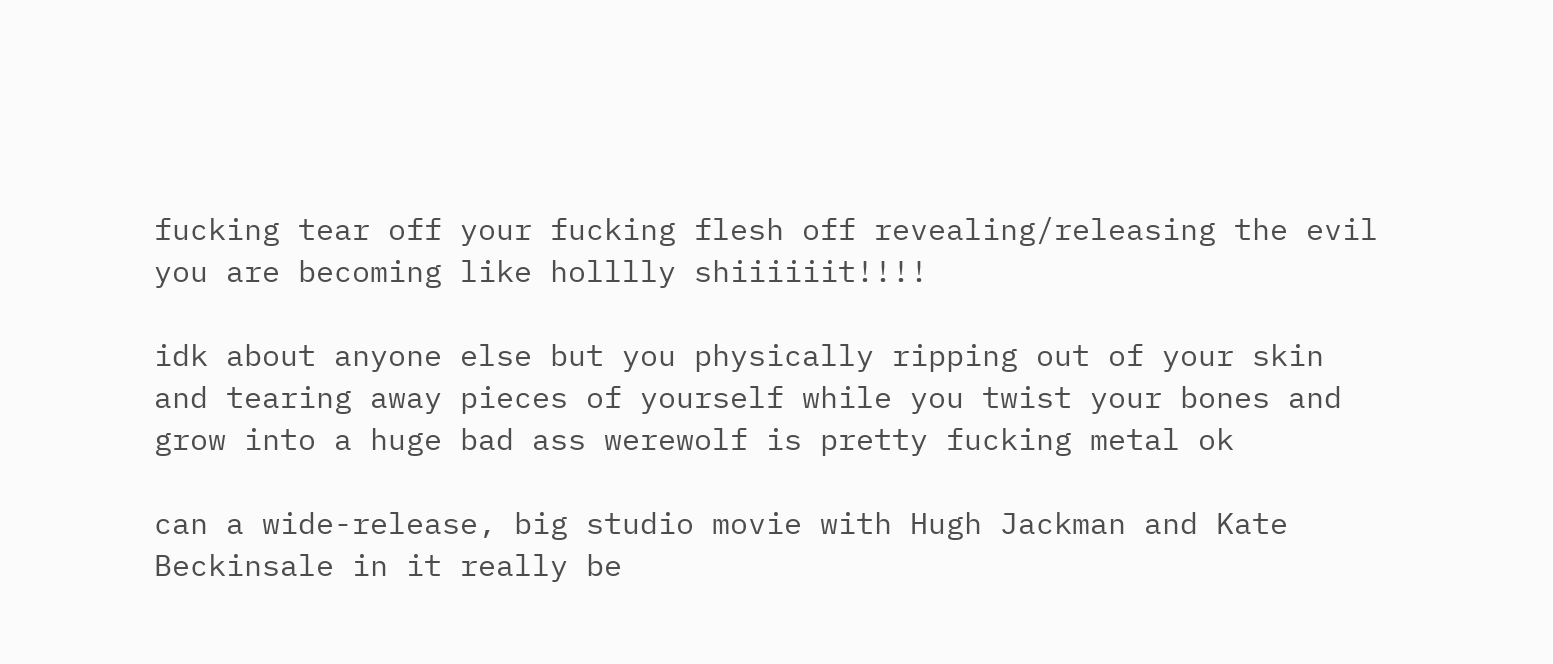fucking tear off your fucking flesh off revealing/releasing the evil you are becoming like holllly shiiiiiit!!!!

idk about anyone else but you physically ripping out of your skin and tearing away pieces of yourself while you twist your bones and grow into a huge bad ass werewolf is pretty fucking metal ok

can a wide-release, big studio movie with Hugh Jackman and Kate Beckinsale in it really be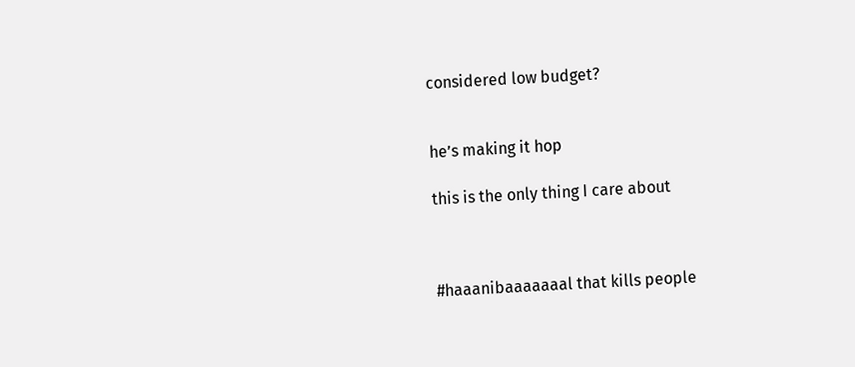considered low budget?


he’s making it hop

this is the only thing I care about



#haaanibaaaaaaal that kills people